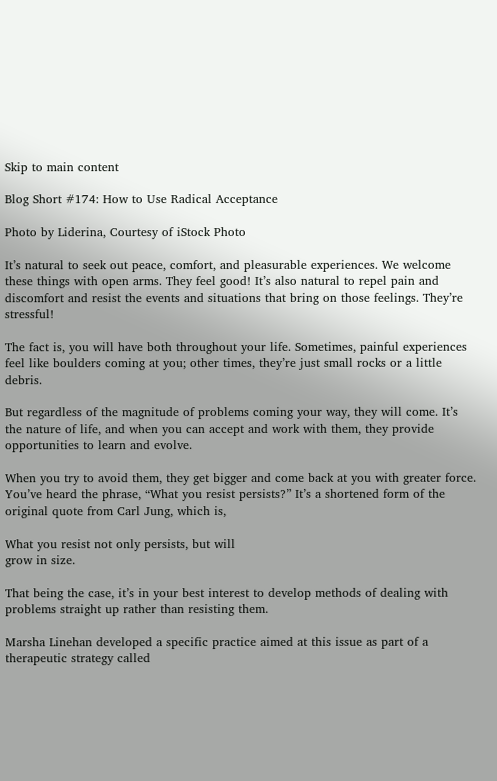Skip to main content

Blog Short #174: How to Use Radical Acceptance

Photo by Liderina, Courtesy of iStock Photo

It’s natural to seek out peace, comfort, and pleasurable experiences. We welcome these things with open arms. They feel good! It’s also natural to repel pain and discomfort and resist the events and situations that bring on those feelings. They’re stressful!

The fact is, you will have both throughout your life. Sometimes, painful experiences feel like boulders coming at you; other times, they’re just small rocks or a little debris.

But regardless of the magnitude of problems coming your way, they will come. It’s the nature of life, and when you can accept and work with them, they provide opportunities to learn and evolve.

When you try to avoid them, they get bigger and come back at you with greater force. You’ve heard the phrase, “What you resist persists?” It’s a shortened form of the original quote from Carl Jung, which is,

What you resist not only persists, but will
grow in size.

That being the case, it’s in your best interest to develop methods of dealing with problems straight up rather than resisting them.

Marsha Linehan developed a specific practice aimed at this issue as part of a therapeutic strategy called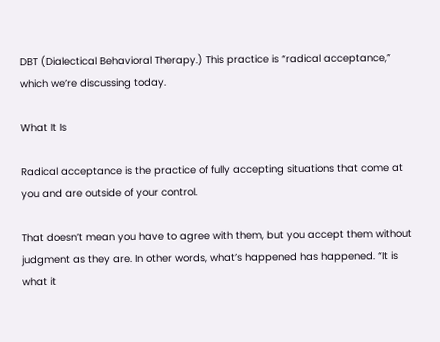DBT (Dialectical Behavioral Therapy.) This practice is “radical acceptance,” which we’re discussing today.

What It Is

Radical acceptance is the practice of fully accepting situations that come at you and are outside of your control.

That doesn’t mean you have to agree with them, but you accept them without judgment as they are. In other words, what’s happened has happened. “It is what it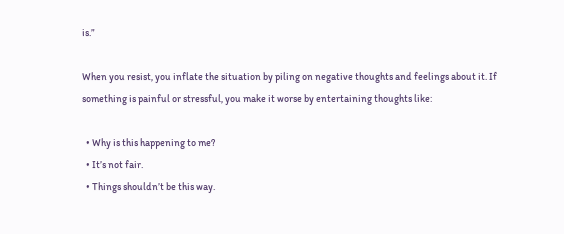is.”

When you resist, you inflate the situation by piling on negative thoughts and feelings about it. If something is painful or stressful, you make it worse by entertaining thoughts like:

  • Why is this happening to me?
  • It’s not fair.
  • Things shouldn’t be this way.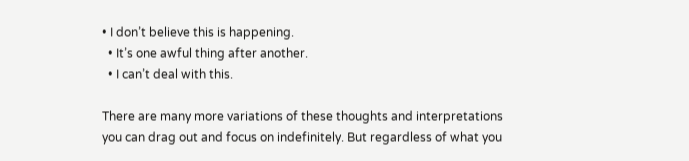• I don’t believe this is happening.
  • It’s one awful thing after another.
  • I can’t deal with this.

There are many more variations of these thoughts and interpretations you can drag out and focus on indefinitely. But regardless of what you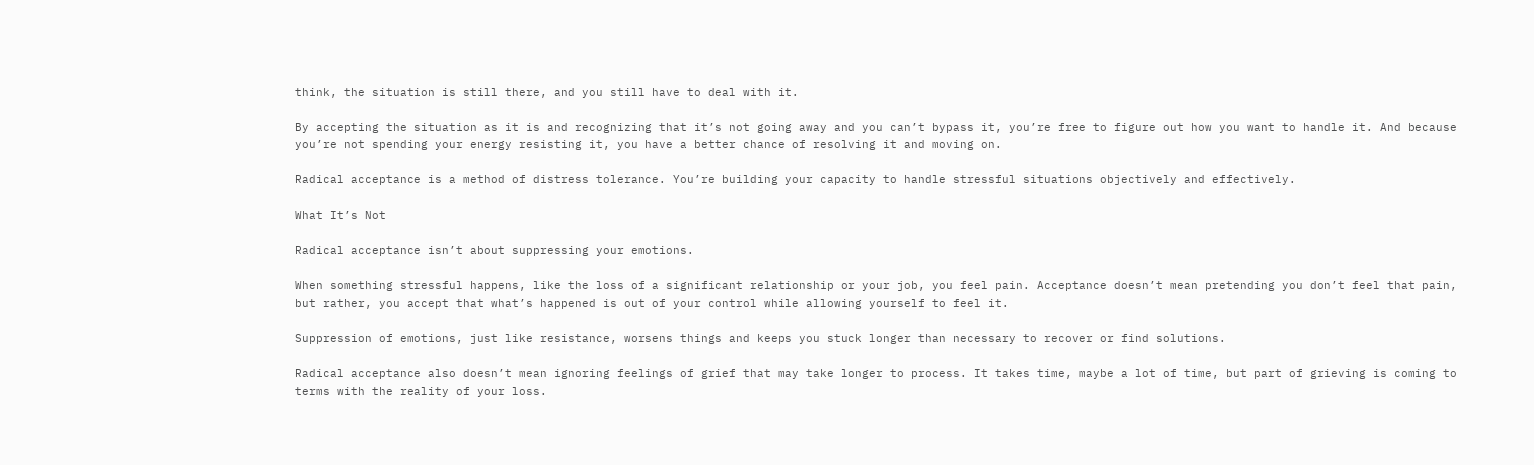think, the situation is still there, and you still have to deal with it.

By accepting the situation as it is and recognizing that it’s not going away and you can’t bypass it, you’re free to figure out how you want to handle it. And because you’re not spending your energy resisting it, you have a better chance of resolving it and moving on.

Radical acceptance is a method of distress tolerance. You’re building your capacity to handle stressful situations objectively and effectively.

What It’s Not

Radical acceptance isn’t about suppressing your emotions.

When something stressful happens, like the loss of a significant relationship or your job, you feel pain. Acceptance doesn’t mean pretending you don’t feel that pain, but rather, you accept that what’s happened is out of your control while allowing yourself to feel it.

Suppression of emotions, just like resistance, worsens things and keeps you stuck longer than necessary to recover or find solutions.

Radical acceptance also doesn’t mean ignoring feelings of grief that may take longer to process. It takes time, maybe a lot of time, but part of grieving is coming to terms with the reality of your loss.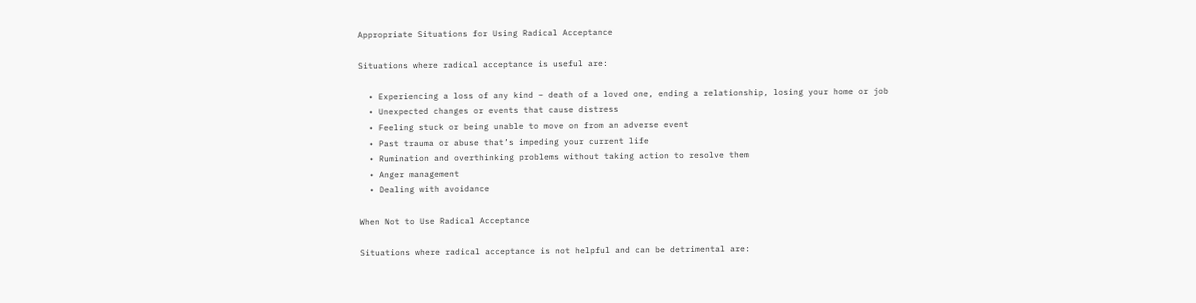Appropriate Situations for Using Radical Acceptance

Situations where radical acceptance is useful are:

  • Experiencing a loss of any kind – death of a loved one, ending a relationship, losing your home or job
  • Unexpected changes or events that cause distress
  • Feeling stuck or being unable to move on from an adverse event
  • Past trauma or abuse that’s impeding your current life
  • Rumination and overthinking problems without taking action to resolve them
  • Anger management
  • Dealing with avoidance

When Not to Use Radical Acceptance

Situations where radical acceptance is not helpful and can be detrimental are: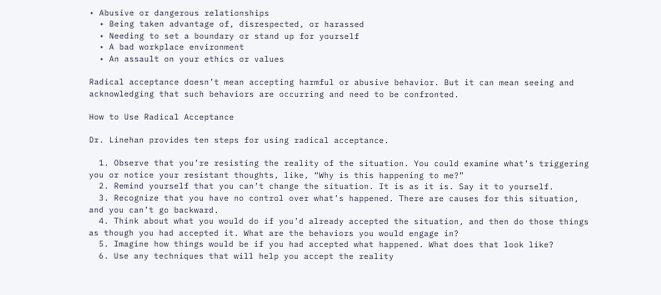• Abusive or dangerous relationships
  • Being taken advantage of, disrespected, or harassed
  • Needing to set a boundary or stand up for yourself
  • A bad workplace environment
  • An assault on your ethics or values

Radical acceptance doesn’t mean accepting harmful or abusive behavior. But it can mean seeing and acknowledging that such behaviors are occurring and need to be confronted.

How to Use Radical Acceptance

Dr. Linehan provides ten steps for using radical acceptance.

  1. Observe that you’re resisting the reality of the situation. You could examine what’s triggering you or notice your resistant thoughts, like, “Why is this happening to me?”
  2. Remind yourself that you can’t change the situation. It is as it is. Say it to yourself.
  3. Recognize that you have no control over what’s happened. There are causes for this situation, and you can’t go backward.
  4. Think about what you would do if you’d already accepted the situation, and then do those things as though you had accepted it. What are the behaviors you would engage in?
  5. Imagine how things would be if you had accepted what happened. What does that look like?
  6. Use any techniques that will help you accept the reality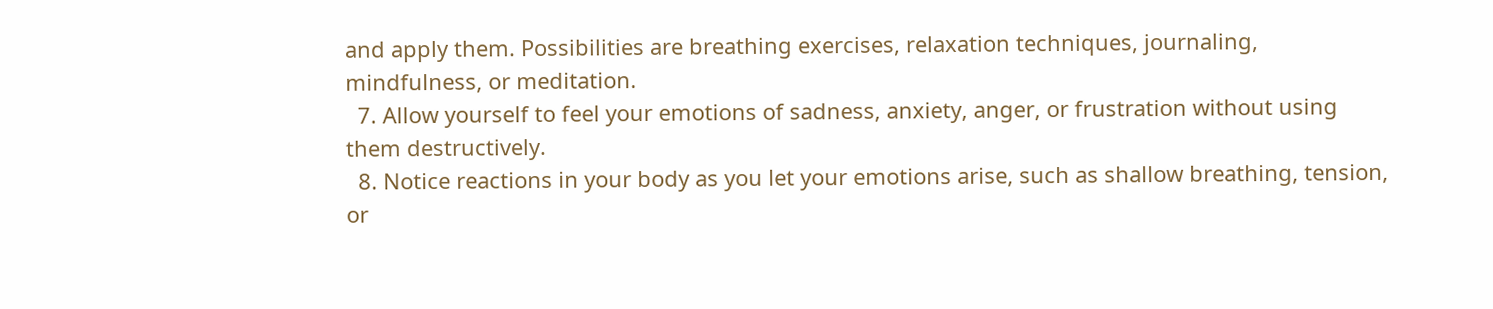and apply them. Possibilities are breathing exercises, relaxation techniques, journaling, mindfulness, or meditation.
  7. Allow yourself to feel your emotions of sadness, anxiety, anger, or frustration without using them destructively.
  8. Notice reactions in your body as you let your emotions arise, such as shallow breathing, tension, or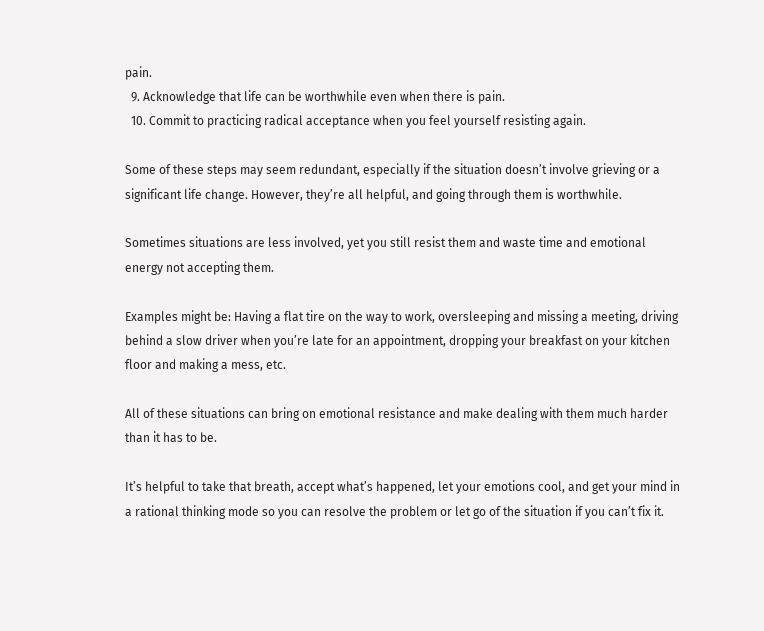pain.
  9. Acknowledge that life can be worthwhile even when there is pain.
  10. Commit to practicing radical acceptance when you feel yourself resisting again.

Some of these steps may seem redundant, especially if the situation doesn’t involve grieving or a significant life change. However, they’re all helpful, and going through them is worthwhile.

Sometimes situations are less involved, yet you still resist them and waste time and emotional energy not accepting them.

Examples might be: Having a flat tire on the way to work, oversleeping and missing a meeting, driving behind a slow driver when you’re late for an appointment, dropping your breakfast on your kitchen floor and making a mess, etc.

All of these situations can bring on emotional resistance and make dealing with them much harder than it has to be.

It’s helpful to take that breath, accept what’s happened, let your emotions cool, and get your mind in a rational thinking mode so you can resolve the problem or let go of the situation if you can’t fix it.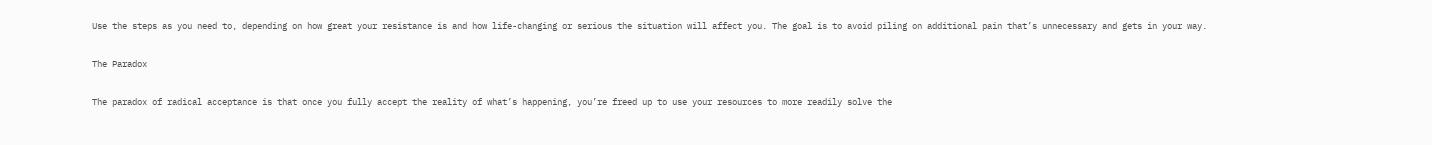Use the steps as you need to, depending on how great your resistance is and how life-changing or serious the situation will affect you. The goal is to avoid piling on additional pain that’s unnecessary and gets in your way.

The Paradox

The paradox of radical acceptance is that once you fully accept the reality of what’s happening, you’re freed up to use your resources to more readily solve the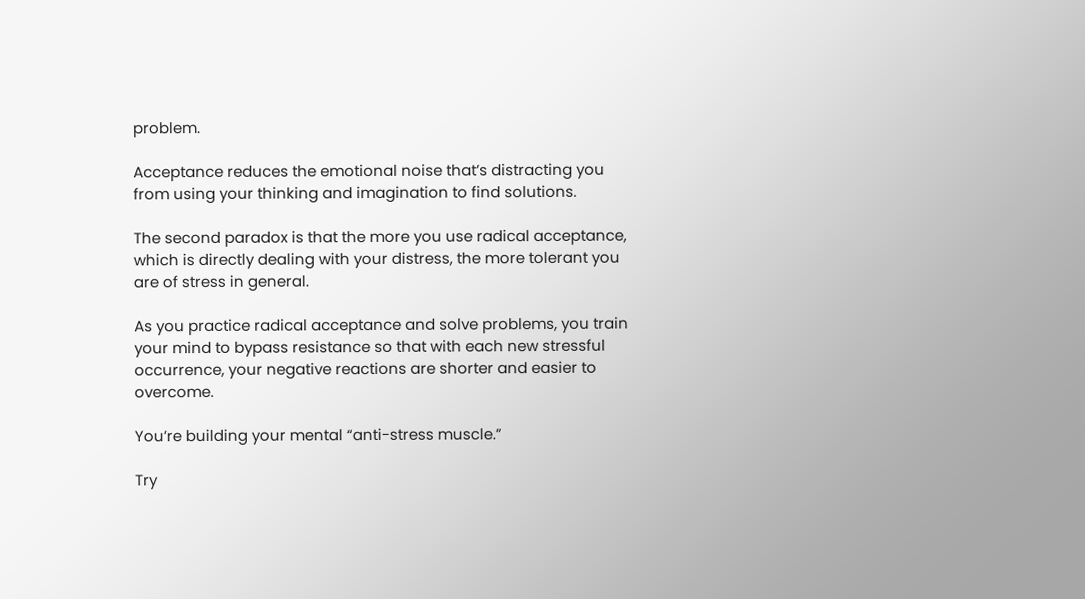problem.

Acceptance reduces the emotional noise that’s distracting you from using your thinking and imagination to find solutions.

The second paradox is that the more you use radical acceptance, which is directly dealing with your distress, the more tolerant you are of stress in general.

As you practice radical acceptance and solve problems, you train your mind to bypass resistance so that with each new stressful occurrence, your negative reactions are shorter and easier to overcome.

You’re building your mental “anti-stress muscle.”

Try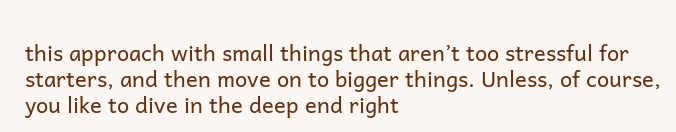this approach with small things that aren’t too stressful for starters, and then move on to bigger things. Unless, of course, you like to dive in the deep end right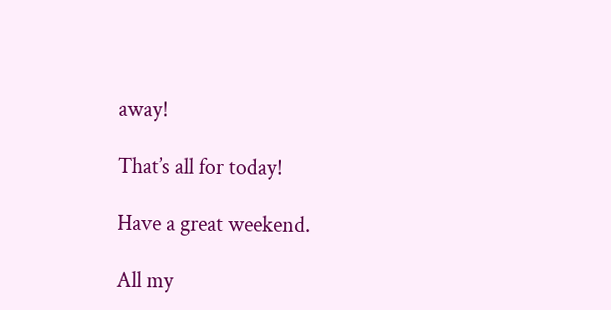away!

That’s all for today!

Have a great weekend.

All my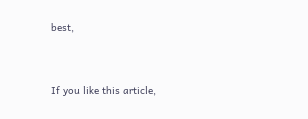best,


If you like this article,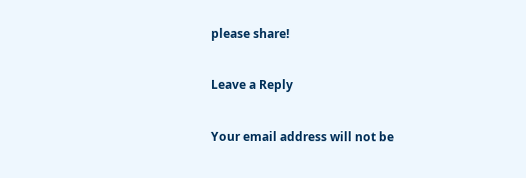please share!

Leave a Reply

Your email address will not be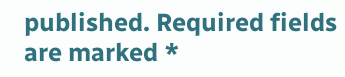published. Required fields are marked *